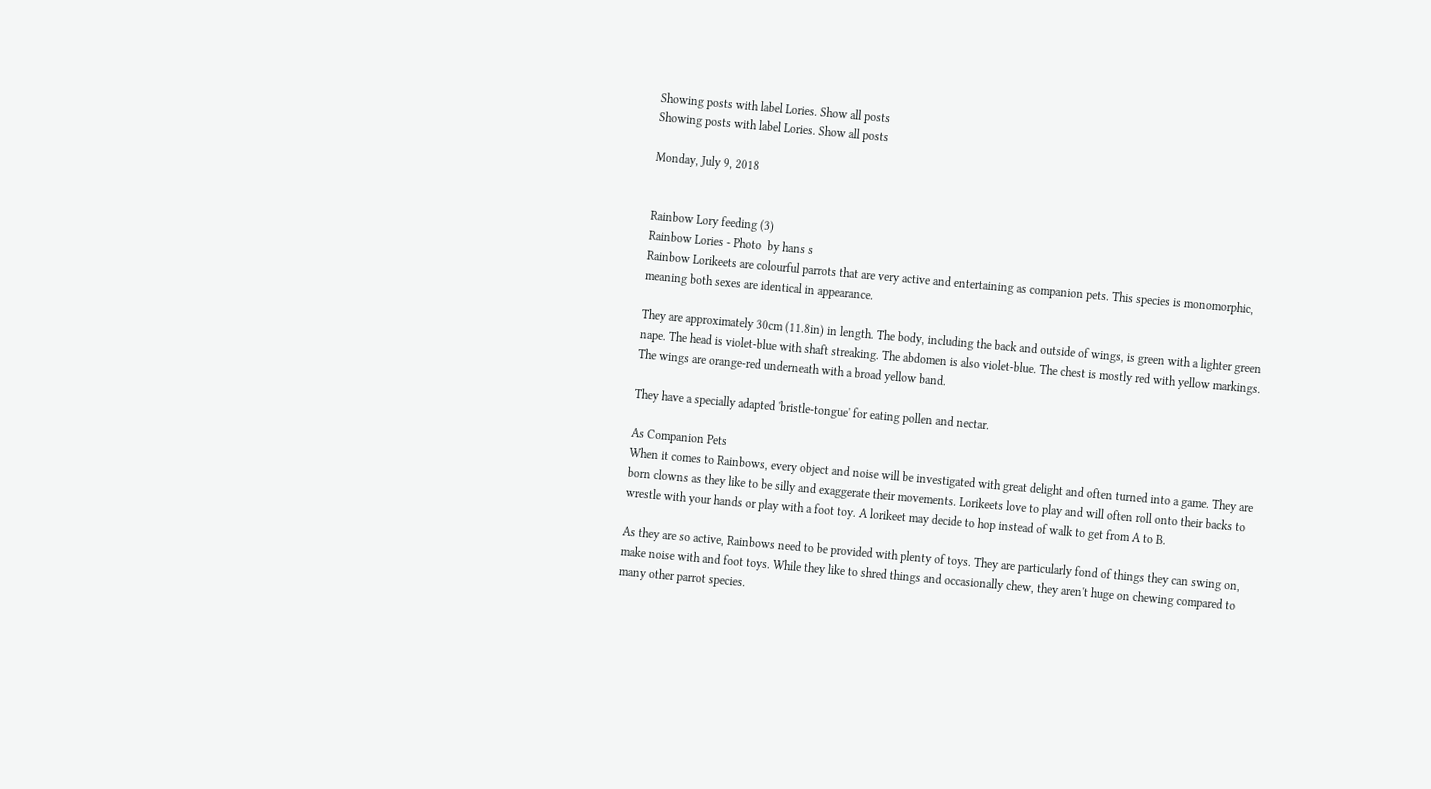Showing posts with label Lories. Show all posts
Showing posts with label Lories. Show all posts

Monday, July 9, 2018


Rainbow Lory feeding (3)
Rainbow Lories - Photo  by hans s
Rainbow Lorikeets are colourful parrots that are very active and entertaining as companion pets. This species is monomorphic, meaning both sexes are identical in appearance.

They are approximately 30cm (11.8in) in length. The body, including the back and outside of wings, is green with a lighter green nape. The head is violet-blue with shaft streaking. The abdomen is also violet-blue. The chest is mostly red with yellow markings. The wings are orange-red underneath with a broad yellow band.

They have a specially adapted 'bristle-tongue' for eating pollen and nectar.

As Companion Pets
When it comes to Rainbows, every object and noise will be investigated with great delight and often turned into a game. They are born clowns as they like to be silly and exaggerate their movements. Lorikeets love to play and will often roll onto their backs to wrestle with your hands or play with a foot toy. A lorikeet may decide to hop instead of walk to get from A to B.

As they are so active, Rainbows need to be provided with plenty of toys. They are particularly fond of things they can swing on, make noise with and foot toys. While they like to shred things and occasionally chew, they aren't huge on chewing compared to many other parrot species.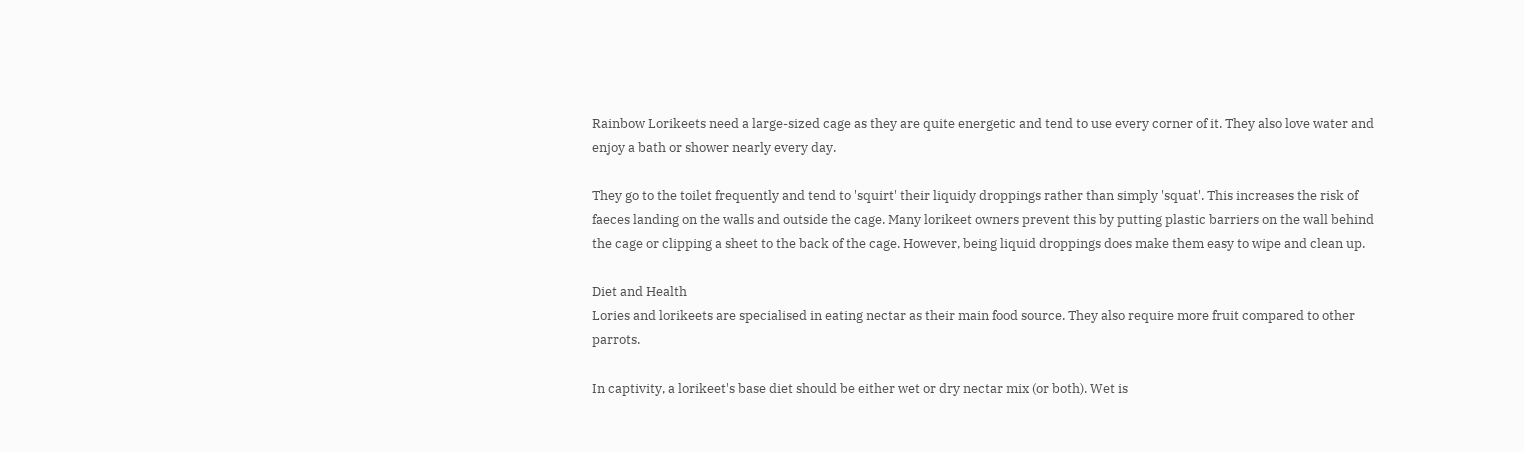Rainbow Lorikeets need a large-sized cage as they are quite energetic and tend to use every corner of it. They also love water and enjoy a bath or shower nearly every day.

They go to the toilet frequently and tend to 'squirt' their liquidy droppings rather than simply 'squat'. This increases the risk of faeces landing on the walls and outside the cage. Many lorikeet owners prevent this by putting plastic barriers on the wall behind the cage or clipping a sheet to the back of the cage. However, being liquid droppings does make them easy to wipe and clean up.

Diet and Health
Lories and lorikeets are specialised in eating nectar as their main food source. They also require more fruit compared to other parrots.

In captivity, a lorikeet's base diet should be either wet or dry nectar mix (or both). Wet is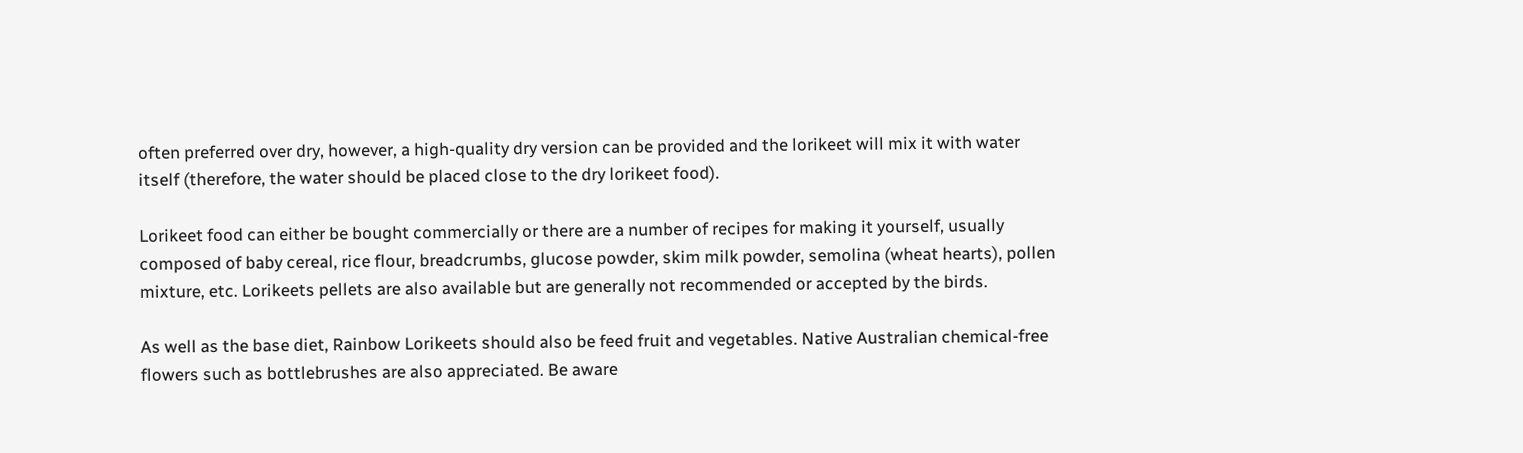often preferred over dry, however, a high-quality dry version can be provided and the lorikeet will mix it with water itself (therefore, the water should be placed close to the dry lorikeet food).

Lorikeet food can either be bought commercially or there are a number of recipes for making it yourself, usually composed of baby cereal, rice flour, breadcrumbs, glucose powder, skim milk powder, semolina (wheat hearts), pollen mixture, etc. Lorikeets pellets are also available but are generally not recommended or accepted by the birds.

As well as the base diet, Rainbow Lorikeets should also be feed fruit and vegetables. Native Australian chemical-free flowers such as bottlebrushes are also appreciated. Be aware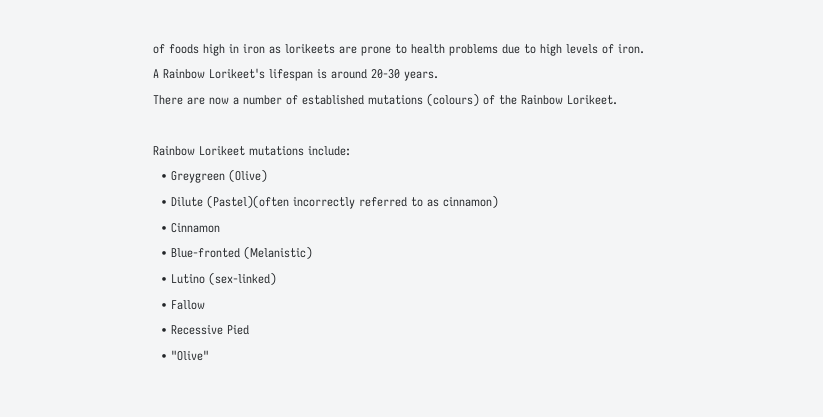of foods high in iron as lorikeets are prone to health problems due to high levels of iron.
A Rainbow Lorikeet's lifespan is around 20-30 years.
There are now a number of established mutations (colours) of the Rainbow Lorikeet.

Rainbow Lorikeet mutations include:
  • Greygreen (Olive)
  • Dilute (Pastel)(often incorrectly referred to as cinnamon)
  • Cinnamon
  • Blue-fronted (Melanistic)
  • Lutino (sex-linked)
  • Fallow
  • Recessive Pied
  • "Olive"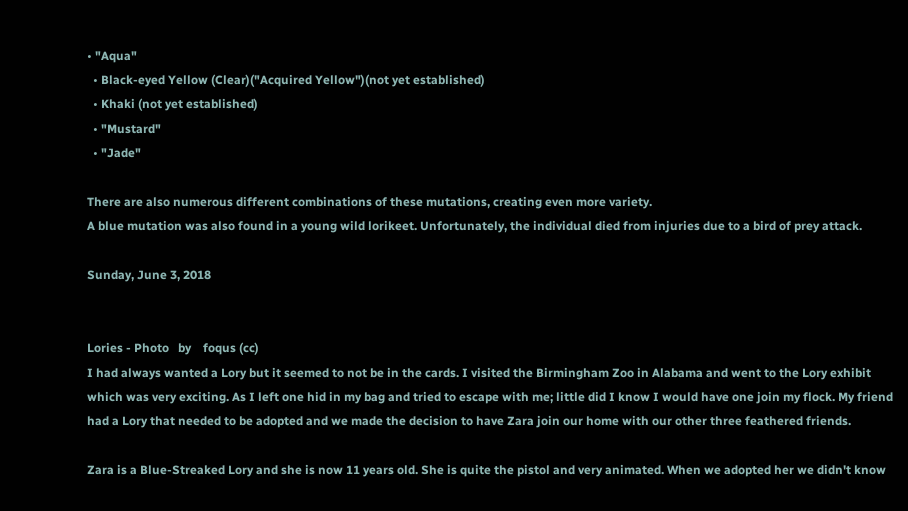• "Aqua"
  • Black-eyed Yellow (Clear)("Acquired Yellow")(not yet established)
  • Khaki (not yet established)
  • "Mustard"
  • "Jade"

There are also numerous different combinations of these mutations, creating even more variety.
A blue mutation was also found in a young wild lorikeet. Unfortunately, the individual died from injuries due to a bird of prey attack.

Sunday, June 3, 2018


Lories - Photo   by    foqus (cc)
I had always wanted a Lory but it seemed to not be in the cards. I visited the Birmingham Zoo in Alabama and went to the Lory exhibit which was very exciting. As I left one hid in my bag and tried to escape with me; little did I know I would have one join my flock. My friend had a Lory that needed to be adopted and we made the decision to have Zara join our home with our other three feathered friends.

Zara is a Blue-Streaked Lory and she is now 11 years old. She is quite the pistol and very animated. When we adopted her we didn't know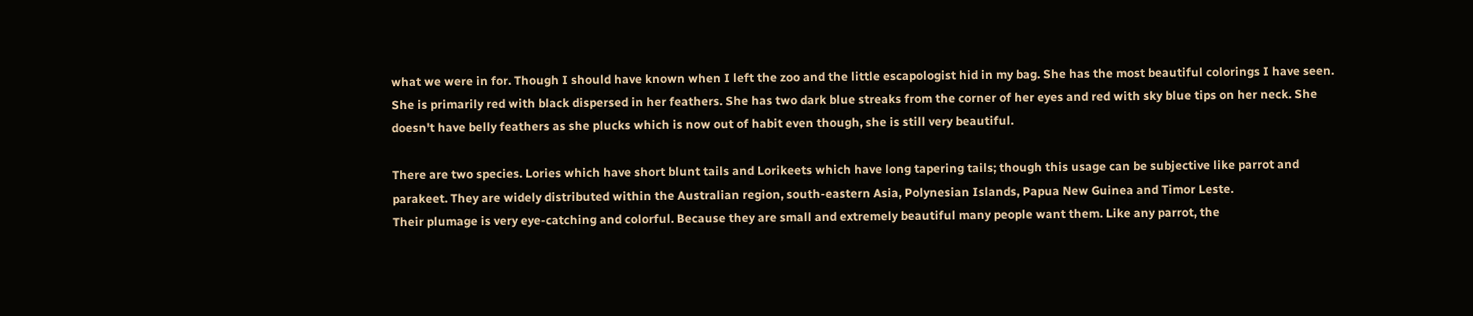what we were in for. Though I should have known when I left the zoo and the little escapologist hid in my bag. She has the most beautiful colorings I have seen. She is primarily red with black dispersed in her feathers. She has two dark blue streaks from the corner of her eyes and red with sky blue tips on her neck. She doesn't have belly feathers as she plucks which is now out of habit even though, she is still very beautiful.

There are two species. Lories which have short blunt tails and Lorikeets which have long tapering tails; though this usage can be subjective like parrot and parakeet. They are widely distributed within the Australian region, south-eastern Asia, Polynesian Islands, Papua New Guinea and Timor Leste.
Their plumage is very eye-catching and colorful. Because they are small and extremely beautiful many people want them. Like any parrot, the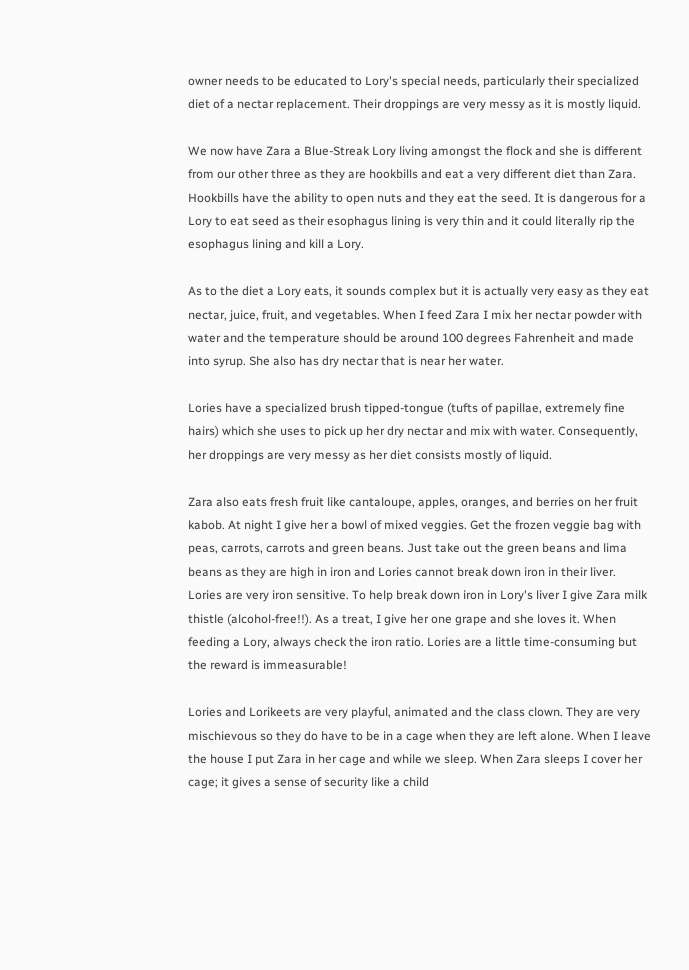owner needs to be educated to Lory's special needs, particularly their specialized diet of a nectar replacement. Their droppings are very messy as it is mostly liquid.

We now have Zara a Blue-Streak Lory living amongst the flock and she is different from our other three as they are hookbills and eat a very different diet than Zara. Hookbills have the ability to open nuts and they eat the seed. It is dangerous for a Lory to eat seed as their esophagus lining is very thin and it could literally rip the esophagus lining and kill a Lory.

As to the diet a Lory eats, it sounds complex but it is actually very easy as they eat nectar, juice, fruit, and vegetables. When I feed Zara I mix her nectar powder with water and the temperature should be around 100 degrees Fahrenheit and made into syrup. She also has dry nectar that is near her water.

Lories have a specialized brush tipped-tongue (tufts of papillae, extremely fine hairs) which she uses to pick up her dry nectar and mix with water. Consequently, her droppings are very messy as her diet consists mostly of liquid.

Zara also eats fresh fruit like cantaloupe, apples, oranges, and berries on her fruit kabob. At night I give her a bowl of mixed veggies. Get the frozen veggie bag with peas, carrots, carrots and green beans. Just take out the green beans and lima beans as they are high in iron and Lories cannot break down iron in their liver. Lories are very iron sensitive. To help break down iron in Lory's liver I give Zara milk thistle (alcohol-free!!). As a treat, I give her one grape and she loves it. When feeding a Lory, always check the iron ratio. Lories are a little time-consuming but the reward is immeasurable!

Lories and Lorikeets are very playful, animated and the class clown. They are very mischievous so they do have to be in a cage when they are left alone. When I leave the house I put Zara in her cage and while we sleep. When Zara sleeps I cover her cage; it gives a sense of security like a child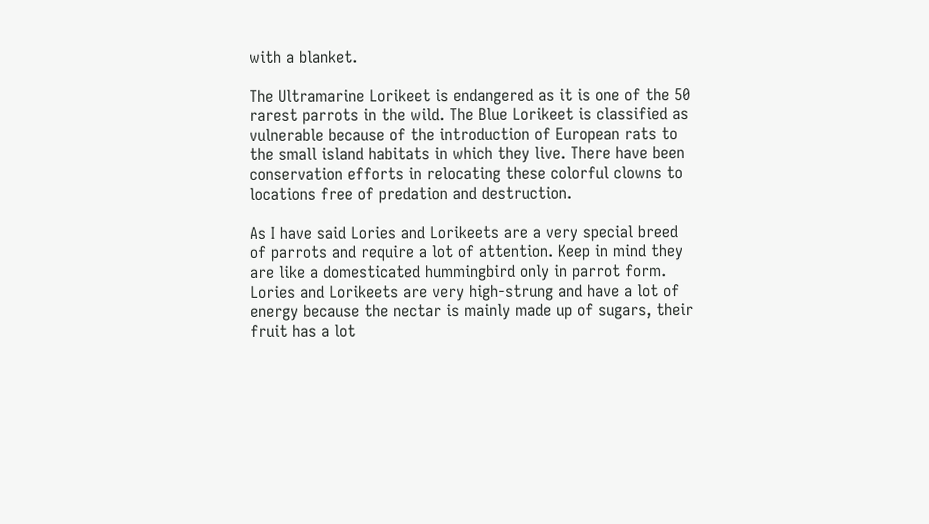with a blanket.

The Ultramarine Lorikeet is endangered as it is one of the 50 rarest parrots in the wild. The Blue Lorikeet is classified as vulnerable because of the introduction of European rats to the small island habitats in which they live. There have been conservation efforts in relocating these colorful clowns to locations free of predation and destruction.

As I have said Lories and Lorikeets are a very special breed of parrots and require a lot of attention. Keep in mind they are like a domesticated hummingbird only in parrot form.
Lories and Lorikeets are very high-strung and have a lot of energy because the nectar is mainly made up of sugars, their fruit has a lot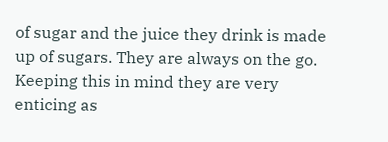of sugar and the juice they drink is made up of sugars. They are always on the go. Keeping this in mind they are very enticing as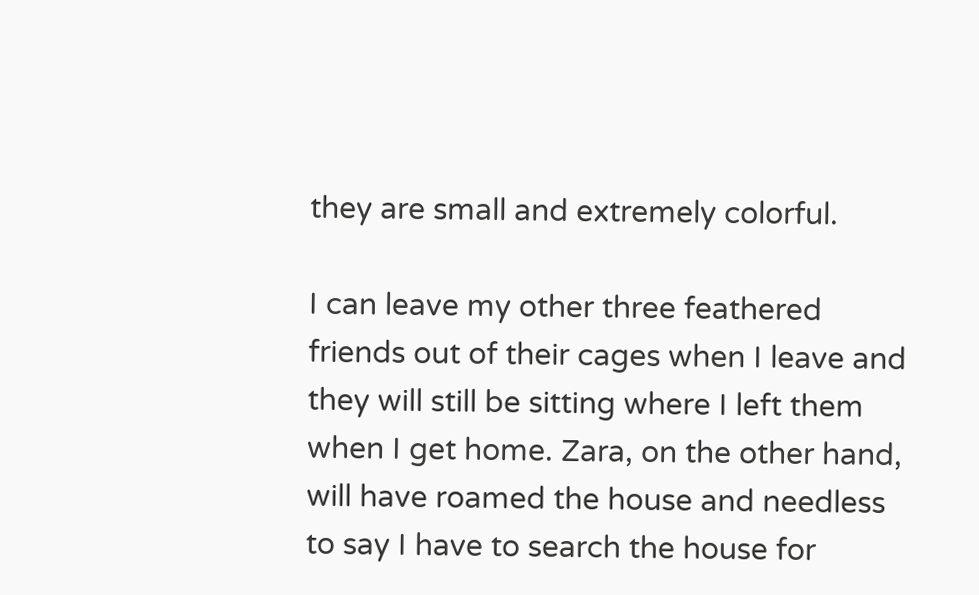they are small and extremely colorful.

I can leave my other three feathered friends out of their cages when I leave and they will still be sitting where I left them when I get home. Zara, on the other hand, will have roamed the house and needless to say I have to search the house for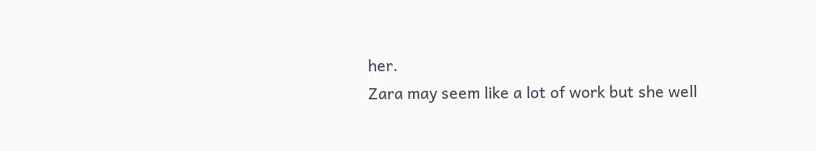her.
Zara may seem like a lot of work but she well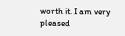worth it. I am very pleased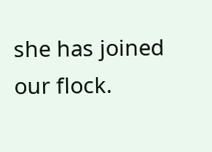she has joined our flock.